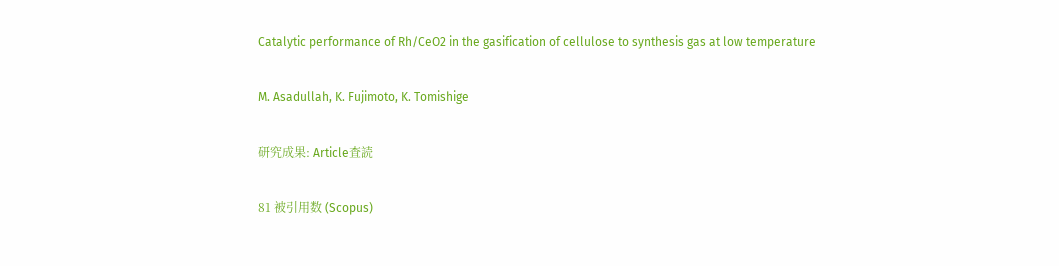Catalytic performance of Rh/CeO2 in the gasification of cellulose to synthesis gas at low temperature

M. Asadullah, K. Fujimoto, K. Tomishige

研究成果: Article査読

81 被引用数 (Scopus)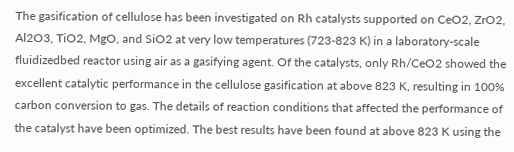The gasification of cellulose has been investigated on Rh catalysts supported on CeO2, ZrO2, Al2O3, TiO2, MgO, and SiO2 at very low temperatures (723-823 K) in a laboratory-scale fluidizedbed reactor using air as a gasifying agent. Of the catalysts, only Rh/CeO2 showed the excellent catalytic performance in the cellulose gasification at above 823 K, resulting in 100% carbon conversion to gas. The details of reaction conditions that affected the performance of the catalyst have been optimized. The best results have been found at above 823 K using the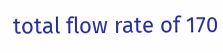total flow rate of 170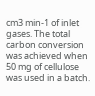cm3 min-1 of inlet gases. The total carbon conversion was achieved when 50 mg of cellulose was used in a batch.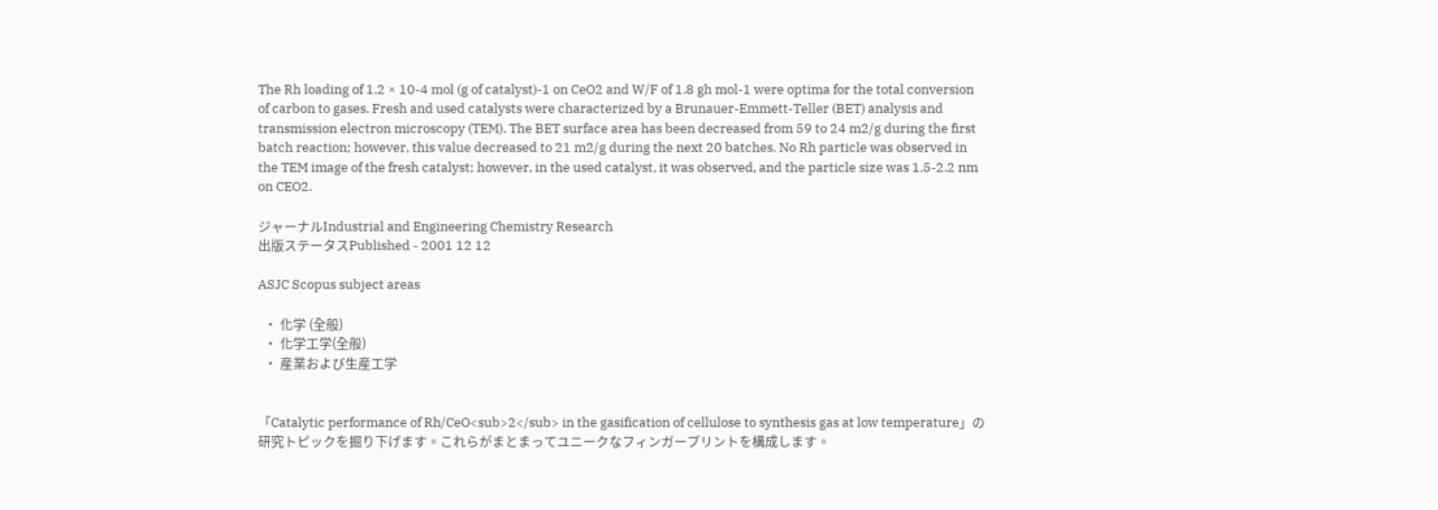The Rh loading of 1.2 × 10-4 mol (g of catalyst)-1 on CeO2 and W/F of 1.8 gh mol-1 were optima for the total conversion of carbon to gases. Fresh and used catalysts were characterized by a Brunauer-Emmett-Teller (BET) analysis and transmission electron microscopy (TEM). The BET surface area has been decreased from 59 to 24 m2/g during the first batch reaction; however, this value decreased to 21 m2/g during the next 20 batches. No Rh particle was observed in the TEM image of the fresh catalyst; however, in the used catalyst, it was observed, and the particle size was 1.5-2.2 nm on CEO2.

ジャーナルIndustrial and Engineering Chemistry Research
出版ステータスPublished - 2001 12 12

ASJC Scopus subject areas

  • 化学 (全般)
  • 化学工学(全般)
  • 産業および生産工学


「Catalytic performance of Rh/CeO<sub>2</sub> in the gasification of cellulose to synthesis gas at low temperature」の研究トピックを掘り下げます。これらがまとまってユニークなフィンガープリントを構成します。